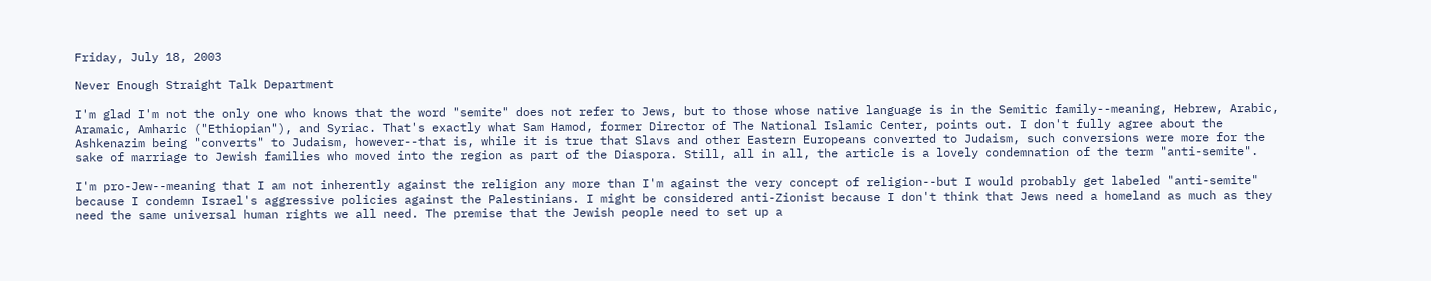Friday, July 18, 2003

Never Enough Straight Talk Department

I'm glad I'm not the only one who knows that the word "semite" does not refer to Jews, but to those whose native language is in the Semitic family--meaning, Hebrew, Arabic, Aramaic, Amharic ("Ethiopian"), and Syriac. That's exactly what Sam Hamod, former Director of The National Islamic Center, points out. I don't fully agree about the Ashkenazim being "converts" to Judaism, however--that is, while it is true that Slavs and other Eastern Europeans converted to Judaism, such conversions were more for the sake of marriage to Jewish families who moved into the region as part of the Diaspora. Still, all in all, the article is a lovely condemnation of the term "anti-semite".

I'm pro-Jew--meaning that I am not inherently against the religion any more than I'm against the very concept of religion--but I would probably get labeled "anti-semite" because I condemn Israel's aggressive policies against the Palestinians. I might be considered anti-Zionist because I don't think that Jews need a homeland as much as they need the same universal human rights we all need. The premise that the Jewish people need to set up a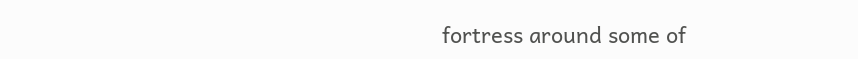fortress around some of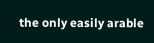the only easily arable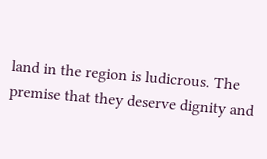land in the region is ludicrous. The premise that they deserve dignity and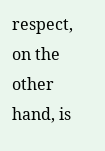respect, on the other hand, is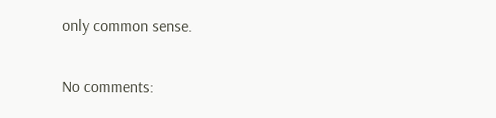only common sense.

No comments: